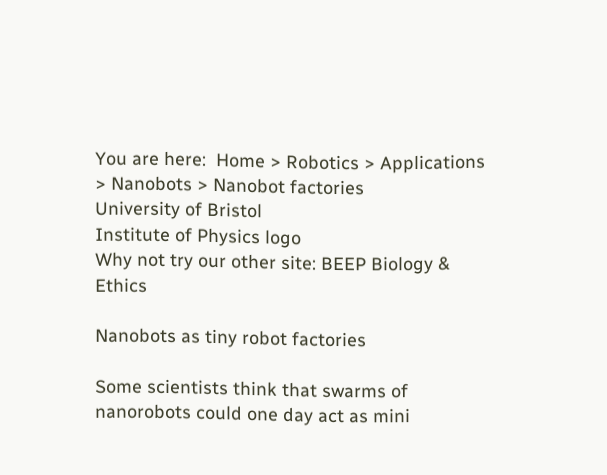You are here:  Home > Robotics > Applications > Nanobots > Nanobot factories
University of Bristol
Institute of Physics logo
Why not try our other site: BEEP Biology & Ethics

Nanobots as tiny robot factories

Some scientists think that swarms of nanorobots could one day act as mini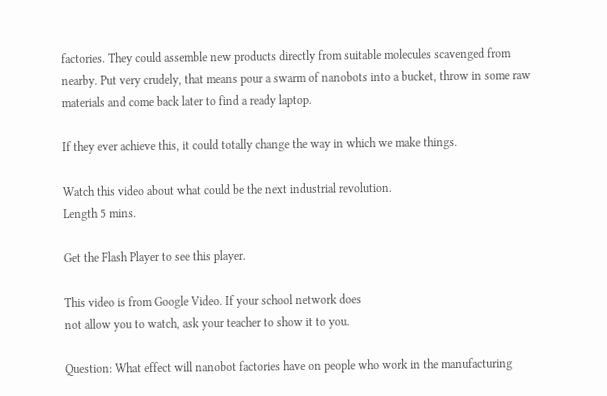factories. They could assemble new products directly from suitable molecules scavenged from nearby. Put very crudely, that means pour a swarm of nanobots into a bucket, throw in some raw materials and come back later to find a ready laptop.

If they ever achieve this, it could totally change the way in which we make things.

Watch this video about what could be the next industrial revolution.
Length 5 mins.

Get the Flash Player to see this player.

This video is from Google Video. If your school network does
not allow you to watch, ask your teacher to show it to you.

Question: What effect will nanobot factories have on people who work in the manufacturing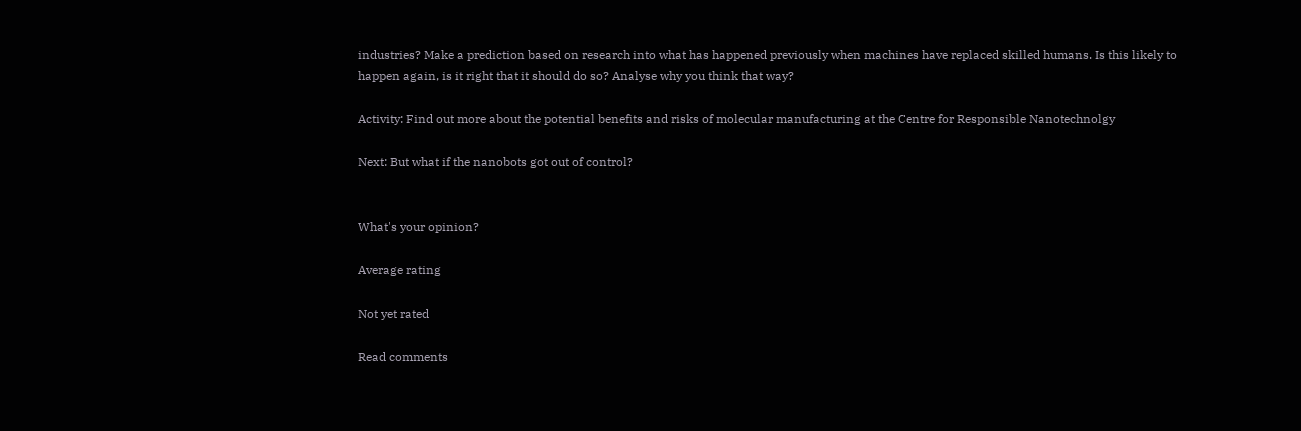industries? Make a prediction based on research into what has happened previously when machines have replaced skilled humans. Is this likely to happen again, is it right that it should do so? Analyse why you think that way?

Activity: Find out more about the potential benefits and risks of molecular manufacturing at the Centre for Responsible Nanotechnolgy

Next: But what if the nanobots got out of control?


What's your opinion?

Average rating

Not yet rated

Read comments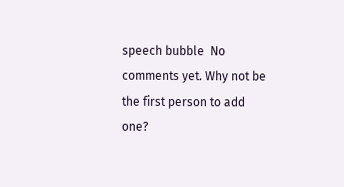speech bubble  No comments yet. Why not be the first person to add one?